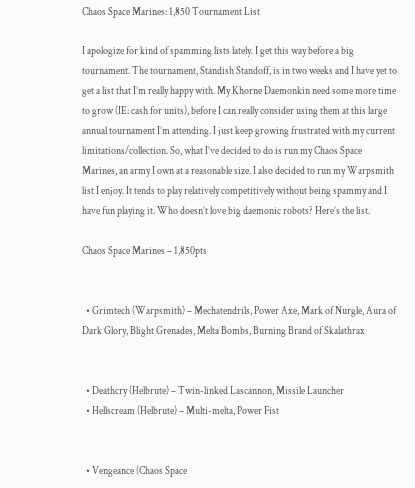Chaos Space Marines: 1,850 Tournament List

I apologize for kind of spamming lists lately. I get this way before a big tournament. The tournament, Standish Standoff, is in two weeks and I have yet to get a list that I’m really happy with. My Khorne Daemonkin need some more time to grow (IE: cash for units), before I can really consider using them at this large annual tournament I’m attending. I just keep growing frustrated with my current limitations/collection. So, what I’ve decided to do is run my Chaos Space Marines, an army I own at a reasonable size. I also decided to run my Warpsmith list I enjoy. It tends to play relatively competitively without being spammy and I have fun playing it. Who doesn’t love big daemonic robots? Here’s the list.

Chaos Space Marines – 1,850pts


  • Grimtech (Warpsmith) – Mechatendrils, Power Axe, Mark of Nurgle, Aura of Dark Glory, Blight Grenades, Melta Bombs, Burning Brand of Skalathrax


  • Deathcry (Helbrute) – Twin-linked Lascannon, Missile Launcher
  • Hellscream (Helbrute) – Multi-melta, Power Fist


  • Vengeance (Chaos Space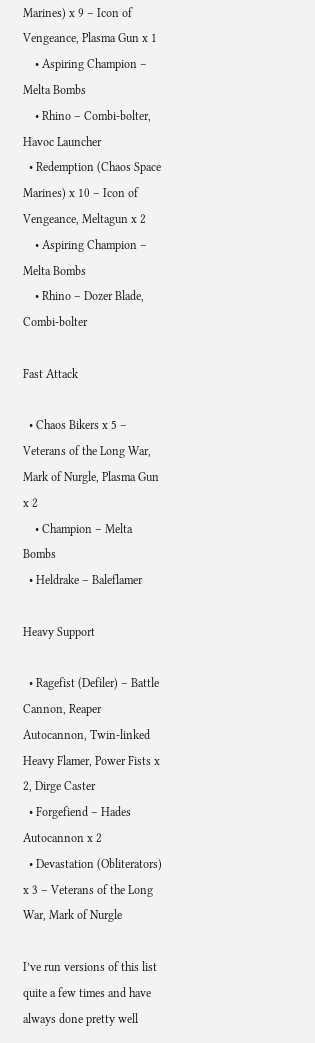Marines) x 9 – Icon of Vengeance, Plasma Gun x 1
    • Aspiring Champion – Melta Bombs
    • Rhino – Combi-bolter, Havoc Launcher
  • Redemption (Chaos Space Marines) x 10 – Icon of Vengeance, Meltagun x 2
    • Aspiring Champion – Melta Bombs
    • Rhino – Dozer Blade, Combi-bolter

Fast Attack

  • Chaos Bikers x 5 – Veterans of the Long War, Mark of Nurgle, Plasma Gun x 2
    • Champion – Melta Bombs
  • Heldrake – Baleflamer

Heavy Support

  • Ragefist (Defiler) – Battle Cannon, Reaper Autocannon, Twin-linked Heavy Flamer, Power Fists x 2, Dirge Caster
  • Forgefiend – Hades Autocannon x 2
  • Devastation (Obliterators) x 3 – Veterans of the Long War, Mark of Nurgle

I’ve run versions of this list quite a few times and have always done pretty well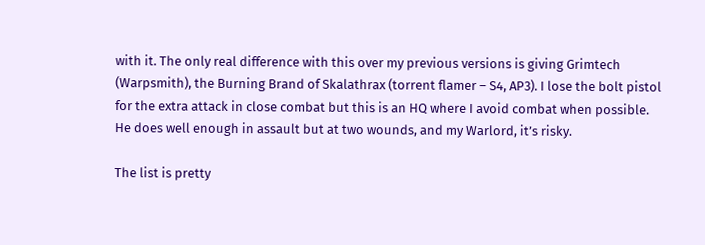with it. The only real difference with this over my previous versions is giving Grimtech (Warpsmith), the Burning Brand of Skalathrax (torrent flamer – S4, AP3). I lose the bolt pistol for the extra attack in close combat but this is an HQ where I avoid combat when possible. He does well enough in assault but at two wounds, and my Warlord, it’s risky.

The list is pretty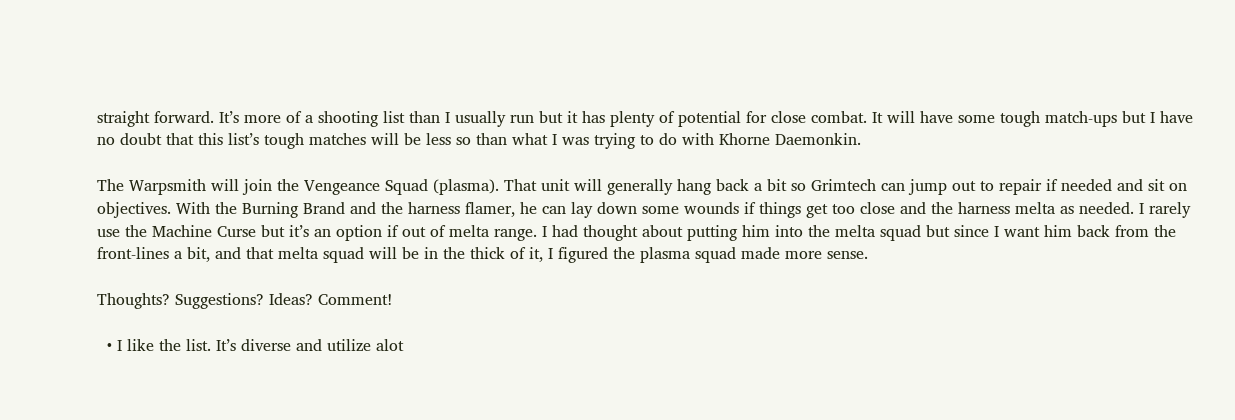straight forward. It’s more of a shooting list than I usually run but it has plenty of potential for close combat. It will have some tough match-ups but I have no doubt that this list’s tough matches will be less so than what I was trying to do with Khorne Daemonkin.

The Warpsmith will join the Vengeance Squad (plasma). That unit will generally hang back a bit so Grimtech can jump out to repair if needed and sit on objectives. With the Burning Brand and the harness flamer, he can lay down some wounds if things get too close and the harness melta as needed. I rarely use the Machine Curse but it’s an option if out of melta range. I had thought about putting him into the melta squad but since I want him back from the front-lines a bit, and that melta squad will be in the thick of it, I figured the plasma squad made more sense.

Thoughts? Suggestions? Ideas? Comment!

  • I like the list. It’s diverse and utilize alot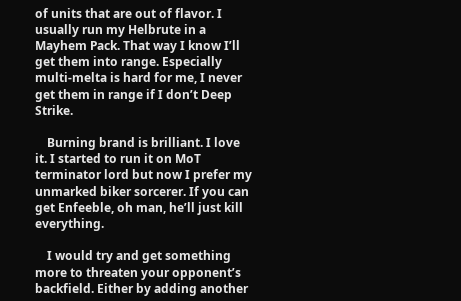of units that are out of flavor. I usually run my Helbrute in a Mayhem Pack. That way I know I’ll get them into range. Especially multi-melta is hard for me, I never get them in range if I don’t Deep Strike.

    Burning brand is brilliant. I love it. I started to run it on MoT terminator lord but now I prefer my unmarked biker sorcerer. If you can get Enfeeble, oh man, he’ll just kill everything.

    I would try and get something more to threaten your opponent’s backfield. Either by adding another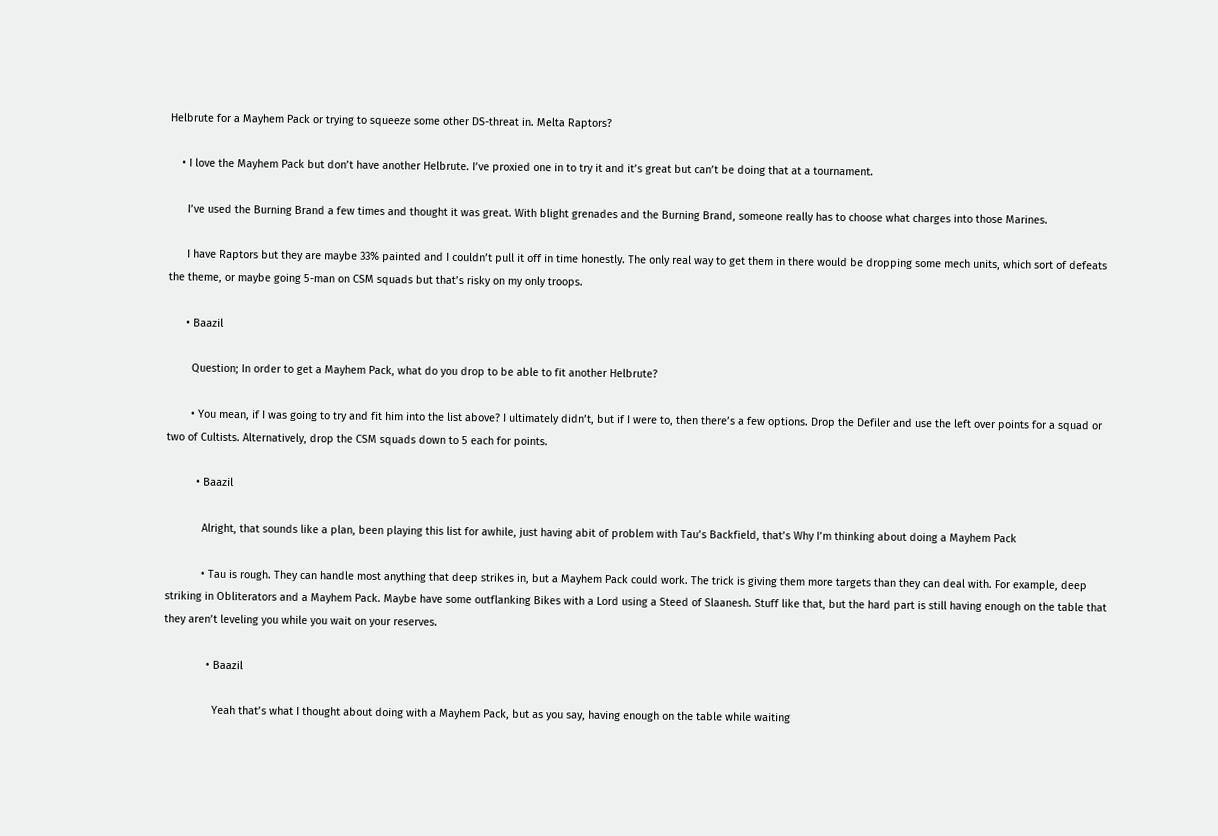Helbrute for a Mayhem Pack or trying to squeeze some other DS-threat in. Melta Raptors?

    • I love the Mayhem Pack but don’t have another Helbrute. I’ve proxied one in to try it and it’s great but can’t be doing that at a tournament.

      I’ve used the Burning Brand a few times and thought it was great. With blight grenades and the Burning Brand, someone really has to choose what charges into those Marines.

      I have Raptors but they are maybe 33% painted and I couldn’t pull it off in time honestly. The only real way to get them in there would be dropping some mech units, which sort of defeats the theme, or maybe going 5-man on CSM squads but that’s risky on my only troops.

      • Baazil

        Question; In order to get a Mayhem Pack, what do you drop to be able to fit another Helbrute?

        • You mean, if I was going to try and fit him into the list above? I ultimately didn’t, but if I were to, then there’s a few options. Drop the Defiler and use the left over points for a squad or two of Cultists. Alternatively, drop the CSM squads down to 5 each for points.

          • Baazil

            Alright, that sounds like a plan, been playing this list for awhile, just having abit of problem with Tau’s Backfield, that’s Why I’m thinking about doing a Mayhem Pack

            • Tau is rough. They can handle most anything that deep strikes in, but a Mayhem Pack could work. The trick is giving them more targets than they can deal with. For example, deep striking in Obliterators and a Mayhem Pack. Maybe have some outflanking Bikes with a Lord using a Steed of Slaanesh. Stuff like that, but the hard part is still having enough on the table that they aren’t leveling you while you wait on your reserves.

              • Baazil

                Yeah that’s what I thought about doing with a Mayhem Pack, but as you say, having enough on the table while waiting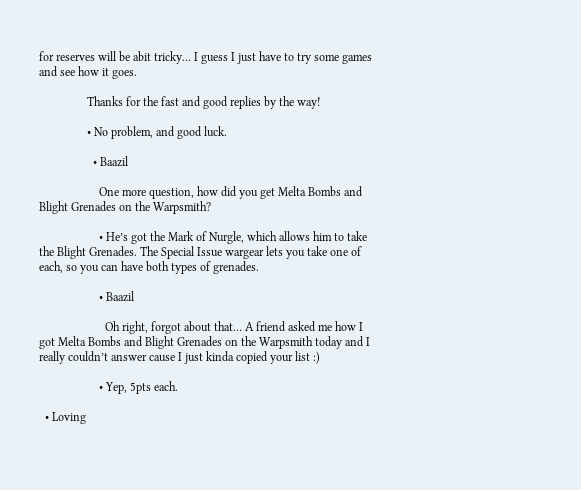for reserves will be abit tricky… I guess I just have to try some games and see how it goes.

                Thanks for the fast and good replies by the way!

                • No problem, and good luck.

                  • Baazil

                    One more question, how did you get Melta Bombs and Blight Grenades on the Warpsmith?

                    • He’s got the Mark of Nurgle, which allows him to take the Blight Grenades. The Special Issue wargear lets you take one of each, so you can have both types of grenades.

                    • Baazil

                      Oh right, forgot about that… A friend asked me how I got Melta Bombs and Blight Grenades on the Warpsmith today and I really couldn’t answer cause I just kinda copied your list :)

                    • Yep, 5pts each.

  • Loving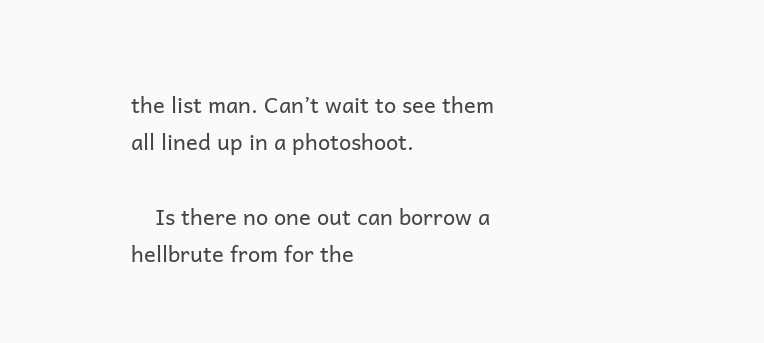the list man. Can’t wait to see them all lined up in a photoshoot.

    Is there no one out can borrow a hellbrute from for the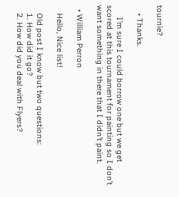tournie?

    • Thanks.

      I’m sure I could borrow one but we get scored at this tournament for painting so I don’t want something in there that I didn’t paint.

  • William Perron

    Hello, Nice list!

    Old post I know but two questions:
    1. How did it go?
    2. How did you deal with Flyers?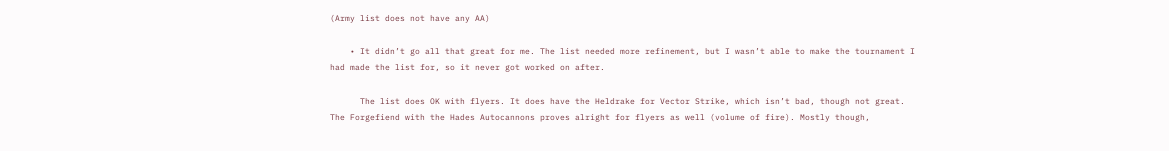(Army list does not have any AA)

    • It didn’t go all that great for me. The list needed more refinement, but I wasn’t able to make the tournament I had made the list for, so it never got worked on after.

      The list does OK with flyers. It does have the Heldrake for Vector Strike, which isn’t bad, though not great. The Forgefiend with the Hades Autocannons proves alright for flyers as well (volume of fire). Mostly though,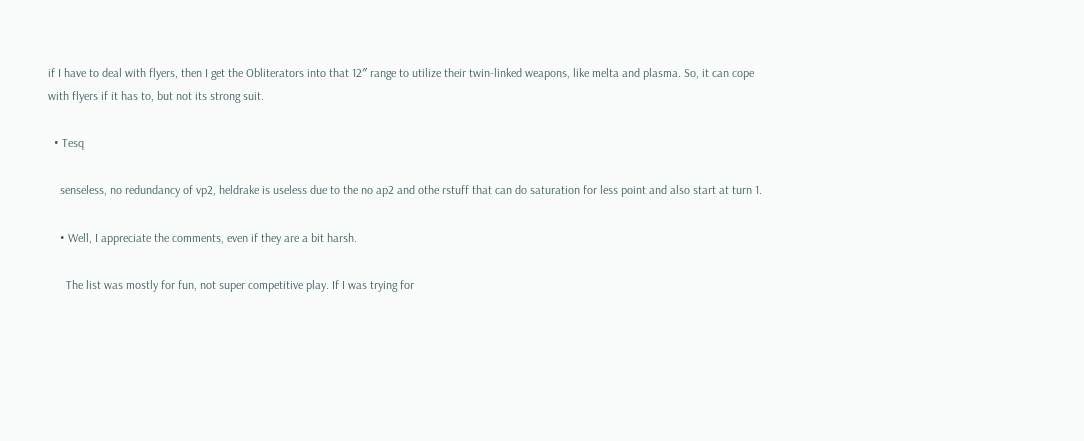if I have to deal with flyers, then I get the Obliterators into that 12″ range to utilize their twin-linked weapons, like melta and plasma. So, it can cope with flyers if it has to, but not its strong suit.

  • Tesq

    senseless, no redundancy of vp2, heldrake is useless due to the no ap2 and othe rstuff that can do saturation for less point and also start at turn 1.

    • Well, I appreciate the comments, even if they are a bit harsh.

      The list was mostly for fun, not super competitive play. If I was trying for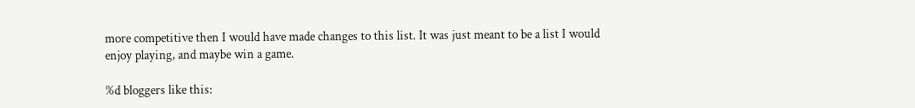more competitive then I would have made changes to this list. It was just meant to be a list I would enjoy playing, and maybe win a game.

%d bloggers like this: